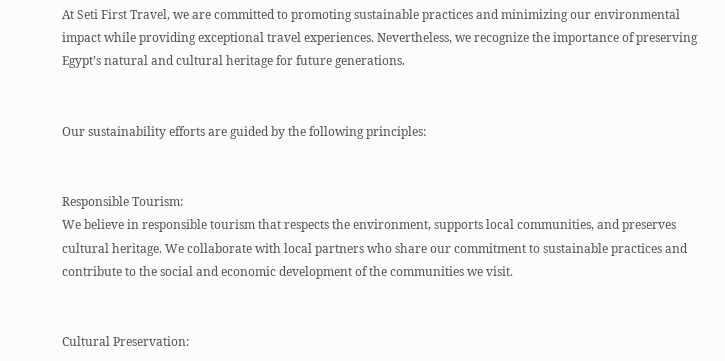At Seti First Travel, we are committed to promoting sustainable practices and minimizing our environmental impact while providing exceptional travel experiences. Nevertheless, we recognize the importance of preserving Egypt’s natural and cultural heritage for future generations.


Our sustainability efforts are guided by the following principles:


Responsible Tourism:
We believe in responsible tourism that respects the environment, supports local communities, and preserves cultural heritage. We collaborate with local partners who share our commitment to sustainable practices and contribute to the social and economic development of the communities we visit.


Cultural Preservation: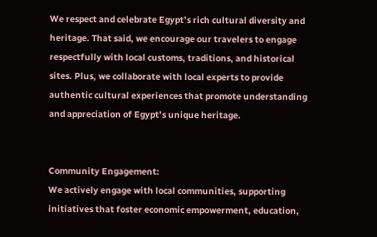We respect and celebrate Egypt’s rich cultural diversity and heritage. That said, we encourage our travelers to engage respectfully with local customs, traditions, and historical sites. Plus, we collaborate with local experts to provide authentic cultural experiences that promote understanding and appreciation of Egypt’s unique heritage.


Community Engagement:
We actively engage with local communities, supporting initiatives that foster economic empowerment, education,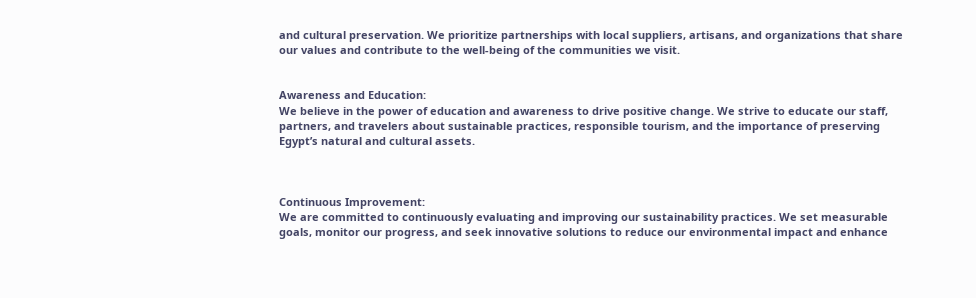and cultural preservation. We prioritize partnerships with local suppliers, artisans, and organizations that share our values and contribute to the well-being of the communities we visit.


Awareness and Education:
We believe in the power of education and awareness to drive positive change. We strive to educate our staff, partners, and travelers about sustainable practices, responsible tourism, and the importance of preserving Egypt’s natural and cultural assets.



Continuous Improvement:
We are committed to continuously evaluating and improving our sustainability practices. We set measurable goals, monitor our progress, and seek innovative solutions to reduce our environmental impact and enhance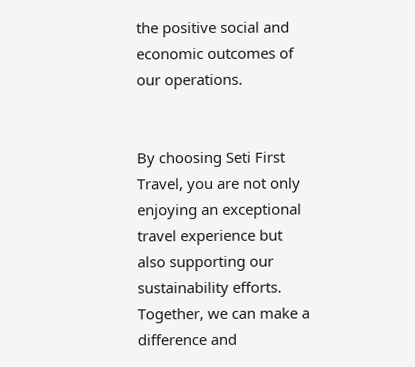the positive social and economic outcomes of our operations.


By choosing Seti First Travel, you are not only enjoying an exceptional travel experience but also supporting our sustainability efforts. Together, we can make a difference and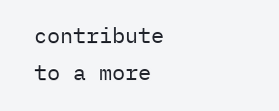contribute to a more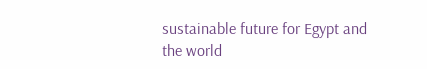sustainable future for Egypt and the world